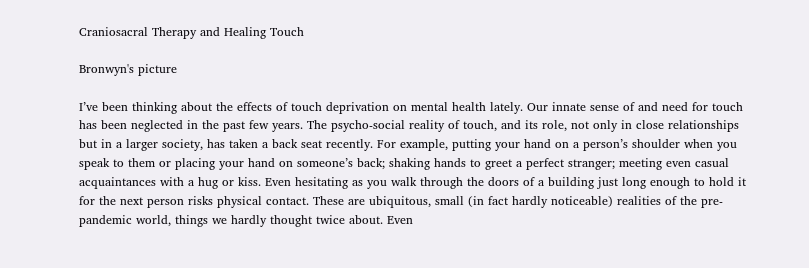Craniosacral Therapy and Healing Touch

Bronwyn's picture

I’ve been thinking about the effects of touch deprivation on mental health lately. Our innate sense of and need for touch has been neglected in the past few years. The psycho-social reality of touch, and its role, not only in close relationships but in a larger society, has taken a back seat recently. For example, putting your hand on a person’s shoulder when you speak to them or placing your hand on someone’s back; shaking hands to greet a perfect stranger; meeting even casual acquaintances with a hug or kiss. Even hesitating as you walk through the doors of a building just long enough to hold it for the next person risks physical contact. These are ubiquitous, small (in fact hardly noticeable) realities of the pre-pandemic world, things we hardly thought twice about. Even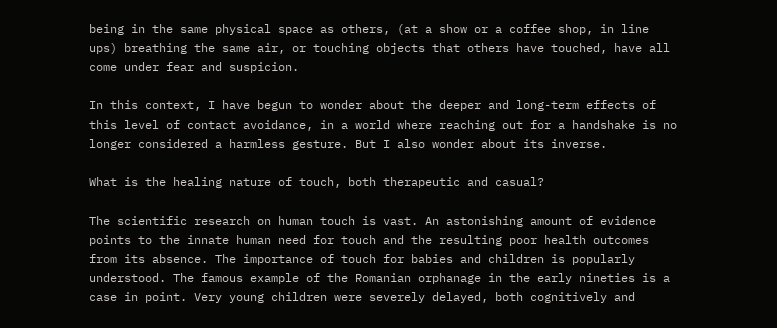being in the same physical space as others, (at a show or a coffee shop, in line ups) breathing the same air, or touching objects that others have touched, have all come under fear and suspicion.

In this context, I have begun to wonder about the deeper and long-term effects of this level of contact avoidance, in a world where reaching out for a handshake is no longer considered a harmless gesture. But I also wonder about its inverse.

What is the healing nature of touch, both therapeutic and casual?

The scientific research on human touch is vast. An astonishing amount of evidence points to the innate human need for touch and the resulting poor health outcomes from its absence. The importance of touch for babies and children is popularly understood. The famous example of the Romanian orphanage in the early nineties is a case in point. Very young children were severely delayed, both cognitively and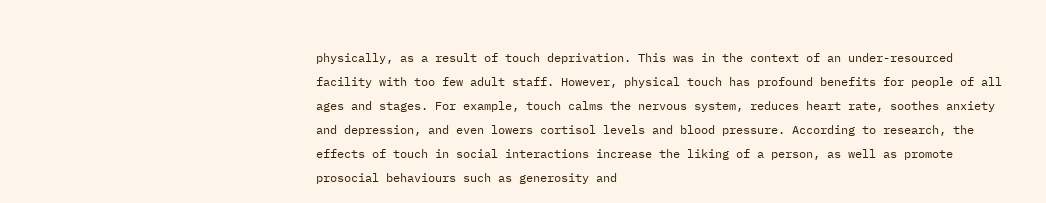physically, as a result of touch deprivation. This was in the context of an under-resourced facility with too few adult staff. However, physical touch has profound benefits for people of all ages and stages. For example, touch calms the nervous system, reduces heart rate, soothes anxiety and depression, and even lowers cortisol levels and blood pressure. According to research, the effects of touch in social interactions increase the liking of a person, as well as promote prosocial behaviours such as generosity and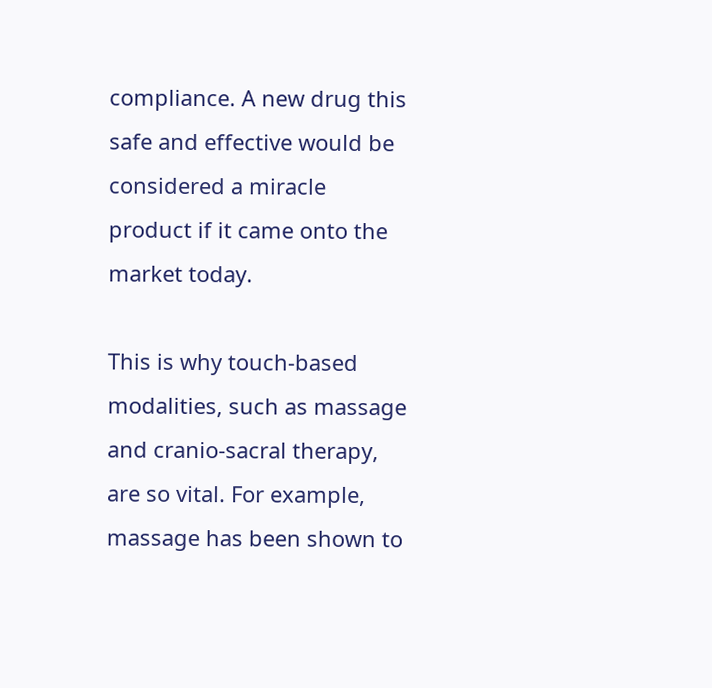compliance. A new drug this safe and effective would be considered a miracle product if it came onto the market today.

This is why touch-based modalities, such as massage and cranio-sacral therapy, are so vital. For example, massage has been shown to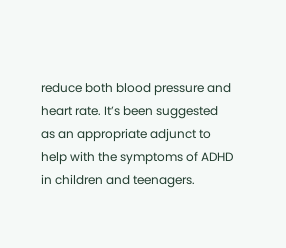reduce both blood pressure and heart rate. It’s been suggested as an appropriate adjunct to help with the symptoms of ADHD in children and teenagers.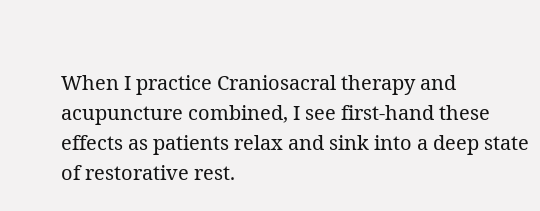When I practice Craniosacral therapy and acupuncture combined, I see first-hand these effects as patients relax and sink into a deep state of restorative rest.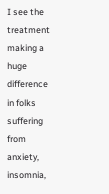I see the treatment making a huge difference in folks suffering from anxiety, insomnia,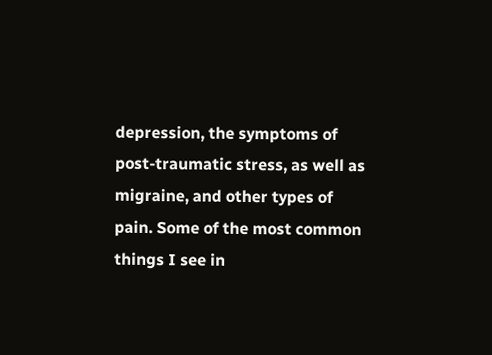depression, the symptoms of post-traumatic stress, as well as migraine, and other types of pain. Some of the most common things I see in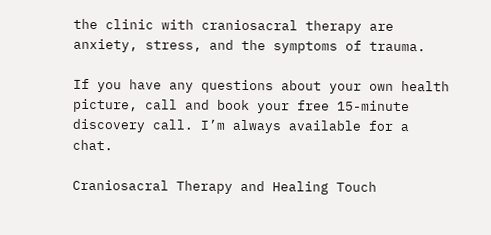the clinic with craniosacral therapy are anxiety, stress, and the symptoms of trauma.

If you have any questions about your own health picture, call and book your free 15-minute discovery call. I’m always available for a chat.

Craniosacral Therapy and Healing Touch